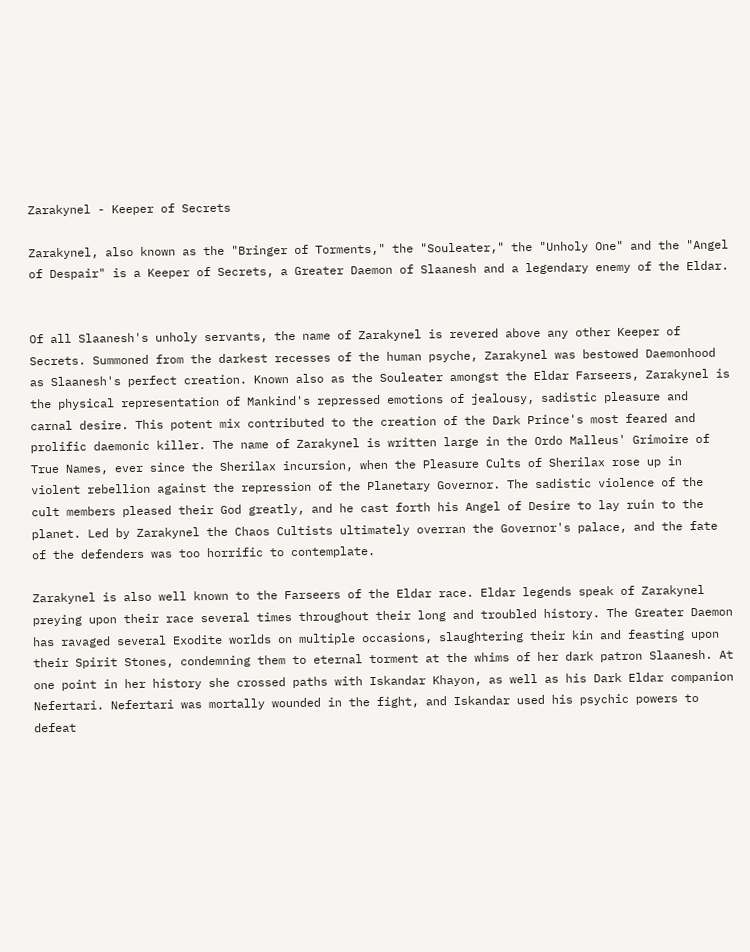Zarakynel - Keeper of Secrets

Zarakynel, also known as the "Bringer of Torments," the "Souleater," the "Unholy One" and the "Angel of Despair" is a Keeper of Secrets, a Greater Daemon of Slaanesh and a legendary enemy of the Eldar.


Of all Slaanesh's unholy servants, the name of Zarakynel is revered above any other Keeper of Secrets. Summoned from the darkest recesses of the human psyche, Zarakynel was bestowed Daemonhood as Slaanesh's perfect creation. Known also as the Souleater amongst the Eldar Farseers, Zarakynel is the physical representation of Mankind's repressed emotions of jealousy, sadistic pleasure and carnal desire. This potent mix contributed to the creation of the Dark Prince's most feared and prolific daemonic killer. The name of Zarakynel is written large in the Ordo Malleus' Grimoire of True Names, ever since the Sherilax incursion, when the Pleasure Cults of Sherilax rose up in violent rebellion against the repression of the Planetary Governor. The sadistic violence of the cult members pleased their God greatly, and he cast forth his Angel of Desire to lay ruin to the planet. Led by Zarakynel the Chaos Cultists ultimately overran the Governor's palace, and the fate of the defenders was too horrific to contemplate.

Zarakynel is also well known to the Farseers of the Eldar race. Eldar legends speak of Zarakynel preying upon their race several times throughout their long and troubled history. The Greater Daemon has ravaged several Exodite worlds on multiple occasions, slaughtering their kin and feasting upon their Spirit Stones, condemning them to eternal torment at the whims of her dark patron Slaanesh. At one point in her history she crossed paths with Iskandar Khayon, as well as his Dark Eldar companion Nefertari. Nefertari was mortally wounded in the fight, and Iskandar used his psychic powers to defeat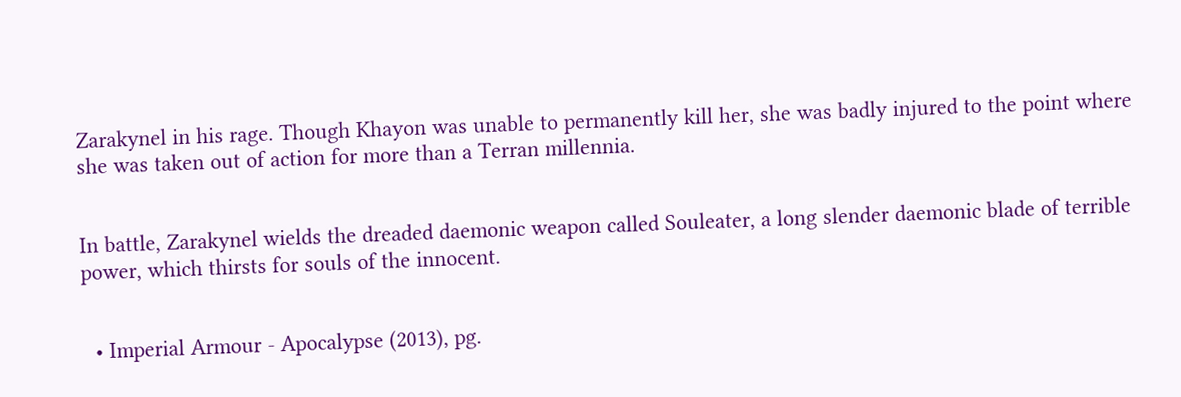Zarakynel in his rage. Though Khayon was unable to permanently kill her, she was badly injured to the point where she was taken out of action for more than a Terran millennia.


In battle, Zarakynel wields the dreaded daemonic weapon called Souleater, a long slender daemonic blade of terrible power, which thirsts for souls of the innocent.


  • Imperial Armour - Apocalypse (2013), pg.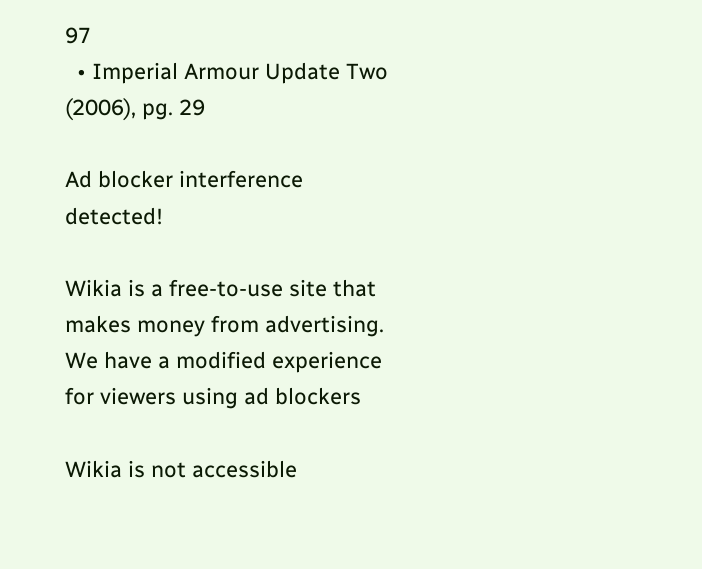97
  • Imperial Armour Update Two (2006), pg. 29

Ad blocker interference detected!

Wikia is a free-to-use site that makes money from advertising. We have a modified experience for viewers using ad blockers

Wikia is not accessible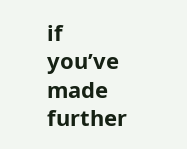if you’ve made further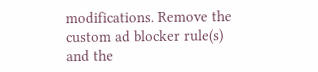modifications. Remove the custom ad blocker rule(s) and the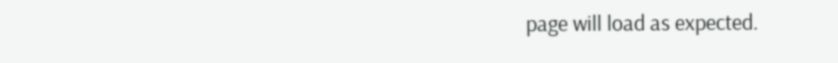page will load as expected.